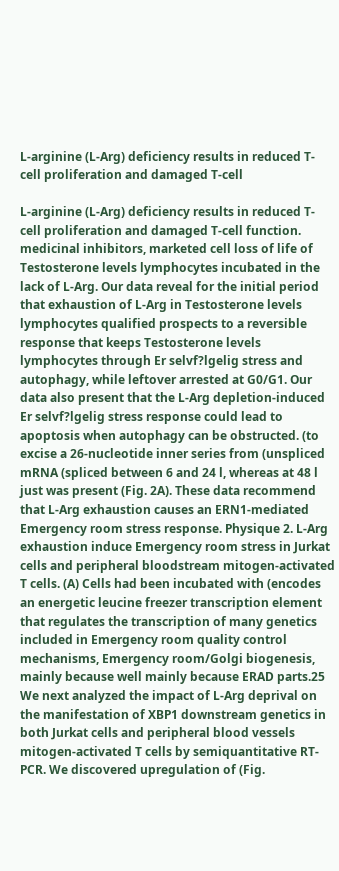L-arginine (L-Arg) deficiency results in reduced T-cell proliferation and damaged T-cell

L-arginine (L-Arg) deficiency results in reduced T-cell proliferation and damaged T-cell function. medicinal inhibitors, marketed cell loss of life of Testosterone levels lymphocytes incubated in the lack of L-Arg. Our data reveal for the initial period that exhaustion of L-Arg in Testosterone levels lymphocytes qualified prospects to a reversible response that keeps Testosterone levels lymphocytes through Er selvf?lgelig stress and autophagy, while leftover arrested at G0/G1. Our data also present that the L-Arg depletion-induced Er selvf?lgelig stress response could lead to apoptosis when autophagy can be obstructed. (to excise a 26-nucleotide inner series from (unspliced mRNA (spliced between 6 and 24 l, whereas at 48 l just was present (Fig. 2A). These data recommend that L-Arg exhaustion causes an ERN1-mediated Emergency room stress response. Physique 2. L-Arg exhaustion induce Emergency room stress in Jurkat cells and peripheral bloodstream mitogen-activated T cells. (A) Cells had been incubated with (encodes an energetic leucine freezer transcription element that regulates the transcription of many genetics included in Emergency room quality control mechanisms, Emergency room/Golgi biogenesis, mainly because well mainly because ERAD parts.25 We next analyzed the impact of L-Arg deprival on the manifestation of XBP1 downstream genetics in both Jurkat cells and peripheral blood vessels mitogen-activated T cells by semiquantitative RT-PCR. We discovered upregulation of (Fig.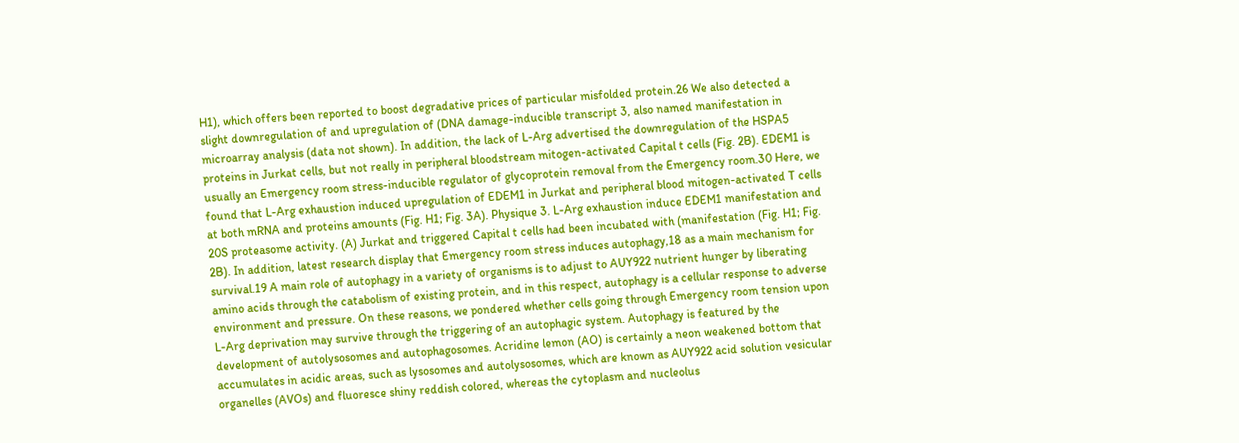H1), which offers been reported to boost degradative prices of particular misfolded protein.26 We also detected a slight downregulation of and upregulation of (DNA damage-inducible transcript 3, also named manifestation in microarray analysis (data not shown). In addition, the lack of L-Arg advertised the downregulation of the HSPA5 proteins in Jurkat cells, but not really in peripheral bloodstream mitogen-activated Capital t cells (Fig. 2B). EDEM1 is usually an Emergency room stress-inducible regulator of glycoprotein removal from the Emergency room.30 Here, we found that L-Arg exhaustion induced upregulation of EDEM1 in Jurkat and peripheral blood mitogen-activated T cells at both mRNA and proteins amounts (Fig. H1; Fig. 3A). Physique 3. L-Arg exhaustion induce EDEM1 manifestation and 20S proteasome activity. (A) Jurkat and triggered Capital t cells had been incubated with (manifestation (Fig. H1; Fig. 2B). In addition, latest research display that Emergency room stress induces autophagy,18 as a main mechanism for survival.19 A main role of autophagy in a variety of organisms is to adjust to AUY922 nutrient hunger by liberating amino acids through the catabolism of existing protein, and in this respect, autophagy is a cellular response to adverse environment and pressure. On these reasons, we pondered whether cells going through Emergency room tension upon L-Arg deprivation may survive through the triggering of an autophagic system. Autophagy is featured by the development of autolysosomes and autophagosomes. Acridine lemon (AO) is certainly a neon weakened bottom that accumulates in acidic areas, such as lysosomes and autolysosomes, which are known as AUY922 acid solution vesicular organelles (AVOs) and fluoresce shiny reddish colored, whereas the cytoplasm and nucleolus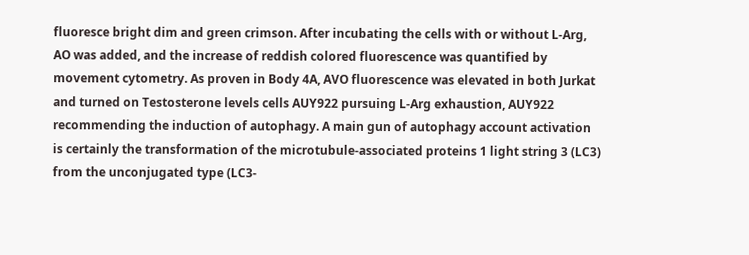fluoresce bright dim and green crimson. After incubating the cells with or without L-Arg, AO was added, and the increase of reddish colored fluorescence was quantified by movement cytometry. As proven in Body 4A, AVO fluorescence was elevated in both Jurkat and turned on Testosterone levels cells AUY922 pursuing L-Arg exhaustion, AUY922 recommending the induction of autophagy. A main gun of autophagy account activation is certainly the transformation of the microtubule-associated proteins 1 light string 3 (LC3) from the unconjugated type (LC3-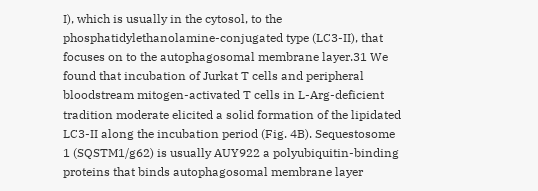I), which is usually in the cytosol, to the phosphatidylethanolamine-conjugated type (LC3-II), that focuses on to the autophagosomal membrane layer.31 We found that incubation of Jurkat T cells and peripheral bloodstream mitogen-activated T cells in L-Arg-deficient tradition moderate elicited a solid formation of the lipidated LC3-II along the incubation period (Fig. 4B). Sequestosome 1 (SQSTM1/g62) is usually AUY922 a polyubiquitin-binding proteins that binds autophagosomal membrane layer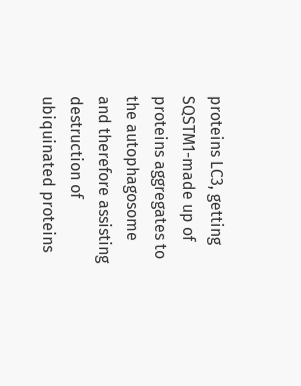proteins LC3, getting SQSTM1-made up of proteins aggregates to the autophagosome and therefore assisting destruction of ubiquinated proteins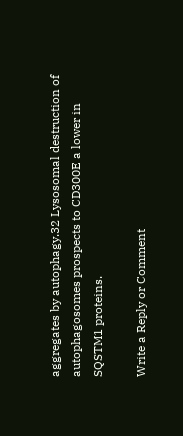aggregates by autophagy.32 Lysosomal destruction of autophagosomes prospects to CD300E a lower in SQSTM1 proteins.

Write a Reply or Comment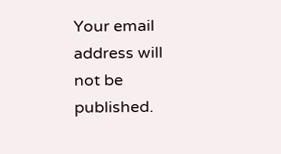Your email address will not be published.